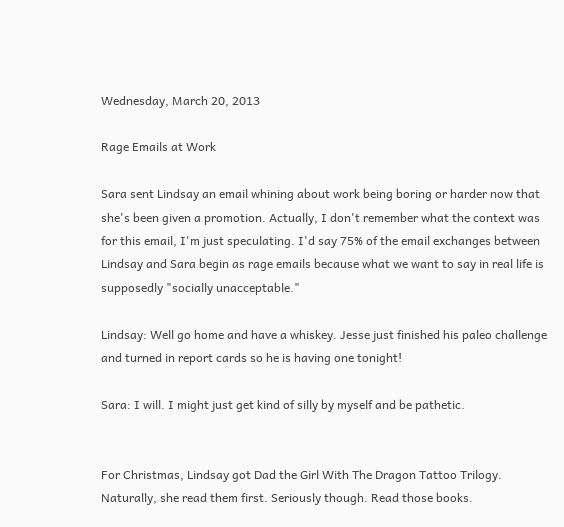Wednesday, March 20, 2013

Rage Emails at Work

Sara sent Lindsay an email whining about work being boring or harder now that she's been given a promotion. Actually, I don't remember what the context was for this email, I'm just speculating. I'd say 75% of the email exchanges between Lindsay and Sara begin as rage emails because what we want to say in real life is supposedly "socially unacceptable."

Lindsay: Well go home and have a whiskey. Jesse just finished his paleo challenge and turned in report cards so he is having one tonight!

Sara: I will. I might just get kind of silly by myself and be pathetic.


For Christmas, Lindsay got Dad the Girl With The Dragon Tattoo Trilogy. Naturally, she read them first. Seriously though. Read those books.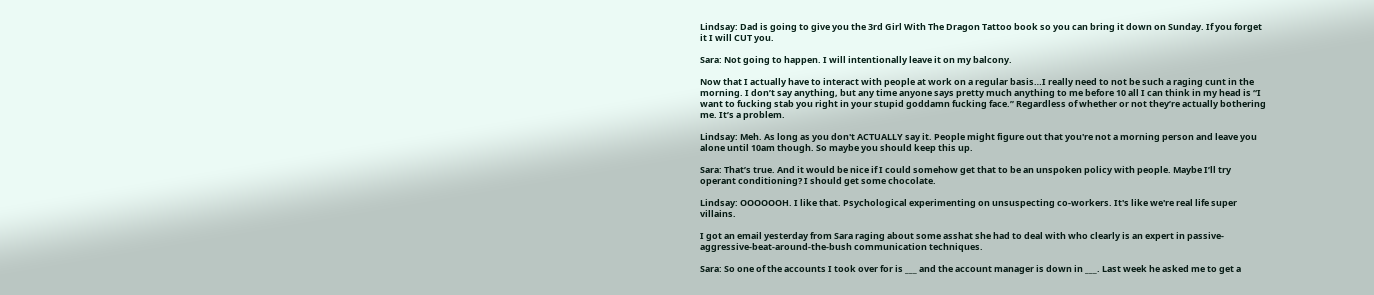Lindsay: Dad is going to give you the 3rd Girl With The Dragon Tattoo book so you can bring it down on Sunday. If you forget it I will CUT you.

Sara: Not going to happen. I will intentionally leave it on my balcony.

Now that I actually have to interact with people at work on a regular basis…I really need to not be such a raging cunt in the morning. I don’t say anything, but any time anyone says pretty much anything to me before 10 all I can think in my head is “I want to fucking stab you right in your stupid goddamn fucking face.” Regardless of whether or not they’re actually bothering me. It’s a problem.

Lindsay: Meh. As long as you don't ACTUALLY say it. People might figure out that you're not a morning person and leave you alone until 10am though. So maybe you should keep this up.

Sara: That’s true. And it would be nice if I could somehow get that to be an unspoken policy with people. Maybe I’ll try operant conditioning? I should get some chocolate.

Lindsay: OOOOOOH. I like that. Psychological experimenting on unsuspecting co-workers. It's like we're real life super villains.

I got an email yesterday from Sara raging about some asshat she had to deal with who clearly is an expert in passive-aggressive-beat-around-the-bush communication techniques.

Sara: So one of the accounts I took over for is ___ and the account manager is down in ___. Last week he asked me to get a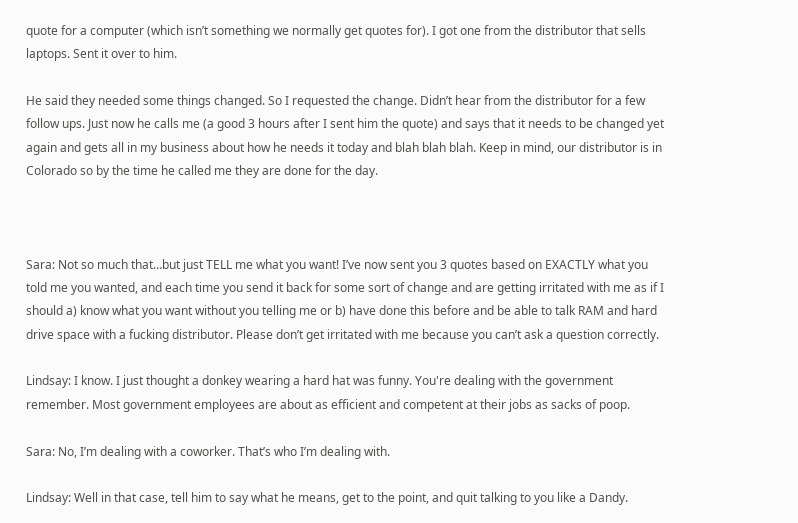quote for a computer (which isn’t something we normally get quotes for). I got one from the distributor that sells laptops. Sent it over to him.

He said they needed some things changed. So I requested the change. Didn’t hear from the distributor for a few follow ups. Just now he calls me (a good 3 hours after I sent him the quote) and says that it needs to be changed yet again and gets all in my business about how he needs it today and blah blah blah. Keep in mind, our distributor is in Colorado so by the time he called me they are done for the day.



Sara: Not so much that…but just TELL me what you want! I’ve now sent you 3 quotes based on EXACTLY what you told me you wanted, and each time you send it back for some sort of change and are getting irritated with me as if I should a) know what you want without you telling me or b) have done this before and be able to talk RAM and hard drive space with a fucking distributor. Please don’t get irritated with me because you can’t ask a question correctly.

Lindsay: I know. I just thought a donkey wearing a hard hat was funny. You're dealing with the government remember. Most government employees are about as efficient and competent at their jobs as sacks of poop.

Sara: No, I’m dealing with a coworker. That’s who I’m dealing with.

Lindsay: Well in that case, tell him to say what he means, get to the point, and quit talking to you like a Dandy.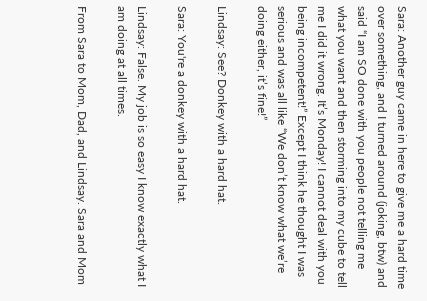Sara: Another guy came in here to give me a hard time over something, and I turned around (joking, btw) and said “I am SO done with you people not telling me what you want and then storming into my cube to tell me I did it wrong. It’s Monday! I cannot deal with you being incompetent!” Except I think he thought I was serious and was all like “We don’t know what we’re doing either, it’s fine!”

Lindsay: See? Donkey with a hard hat.

Sara: You're a donkey with a hard hat.

Lindsay: False. My job is so easy I know exactly what I am doing at all times.

From Sara to Mom, Dad, and Lindsay. Sara and Mom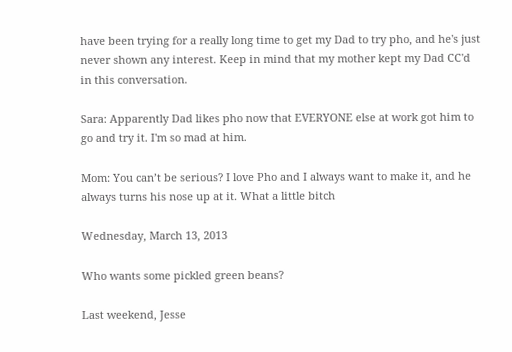have been trying for a really long time to get my Dad to try pho, and he's just never shown any interest. Keep in mind that my mother kept my Dad CC'd in this conversation.

Sara: Apparently Dad likes pho now that EVERYONE else at work got him to go and try it. I'm so mad at him.

Mom: You can’t be serious? I love Pho and I always want to make it, and he always turns his nose up at it. What a little bitch

Wednesday, March 13, 2013

Who wants some pickled green beans?

Last weekend, Jesse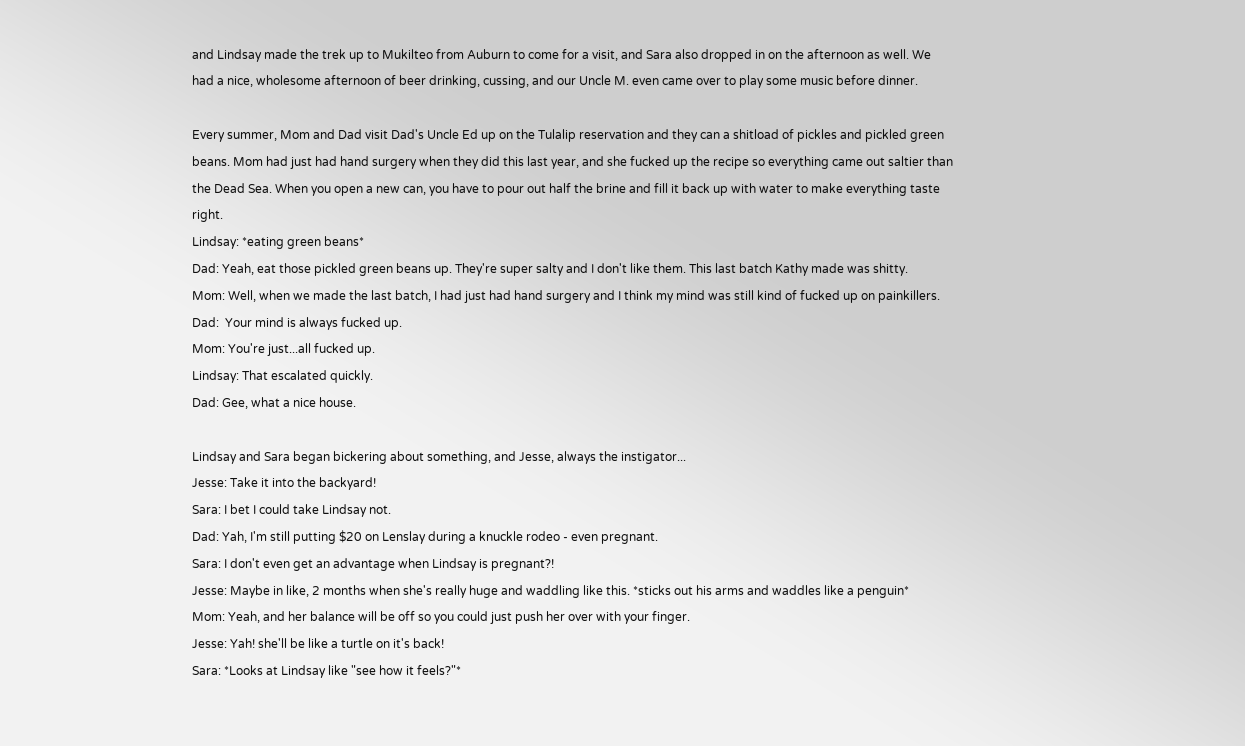and Lindsay made the trek up to Mukilteo from Auburn to come for a visit, and Sara also dropped in on the afternoon as well. We had a nice, wholesome afternoon of beer drinking, cussing, and our Uncle M. even came over to play some music before dinner.

Every summer, Mom and Dad visit Dad's Uncle Ed up on the Tulalip reservation and they can a shitload of pickles and pickled green beans. Mom had just had hand surgery when they did this last year, and she fucked up the recipe so everything came out saltier than the Dead Sea. When you open a new can, you have to pour out half the brine and fill it back up with water to make everything taste right.
Lindsay: *eating green beans*
Dad: Yeah, eat those pickled green beans up. They're super salty and I don't like them. This last batch Kathy made was shitty.
Mom: Well, when we made the last batch, I had just had hand surgery and I think my mind was still kind of fucked up on painkillers.
Dad:  Your mind is always fucked up.
Mom: You're just...all fucked up.
Lindsay: That escalated quickly.
Dad: Gee, what a nice house.

Lindsay and Sara began bickering about something, and Jesse, always the instigator...
Jesse: Take it into the backyard!
Sara: I bet I could take Lindsay not.
Dad: Yah, I'm still putting $20 on Lenslay during a knuckle rodeo - even pregnant.
Sara: I don't even get an advantage when Lindsay is pregnant?!
Jesse: Maybe in like, 2 months when she's really huge and waddling like this. *sticks out his arms and waddles like a penguin*
Mom: Yeah, and her balance will be off so you could just push her over with your finger.
Jesse: Yah! she'll be like a turtle on it's back!
Sara: *Looks at Lindsay like "see how it feels?"*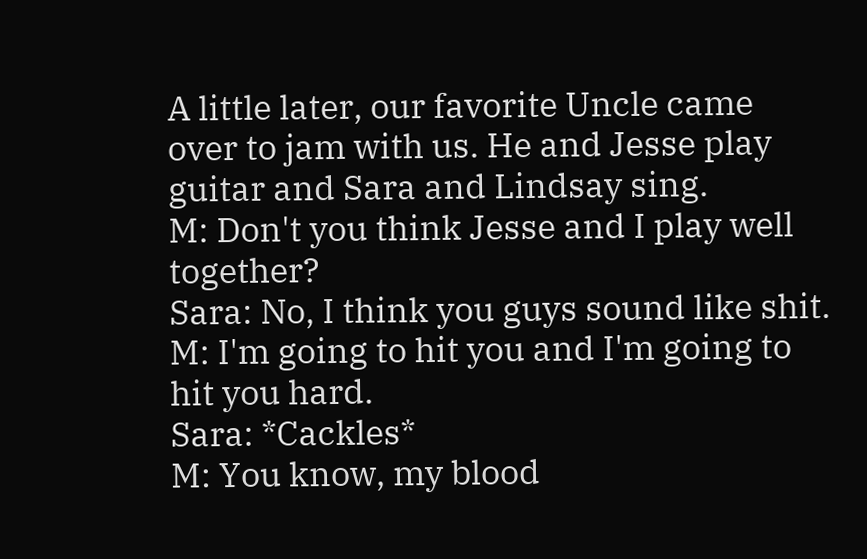A little later, our favorite Uncle came over to jam with us. He and Jesse play guitar and Sara and Lindsay sing.
M: Don't you think Jesse and I play well together?
Sara: No, I think you guys sound like shit.
M: I'm going to hit you and I'm going to hit you hard.
Sara: *Cackles*
M: You know, my blood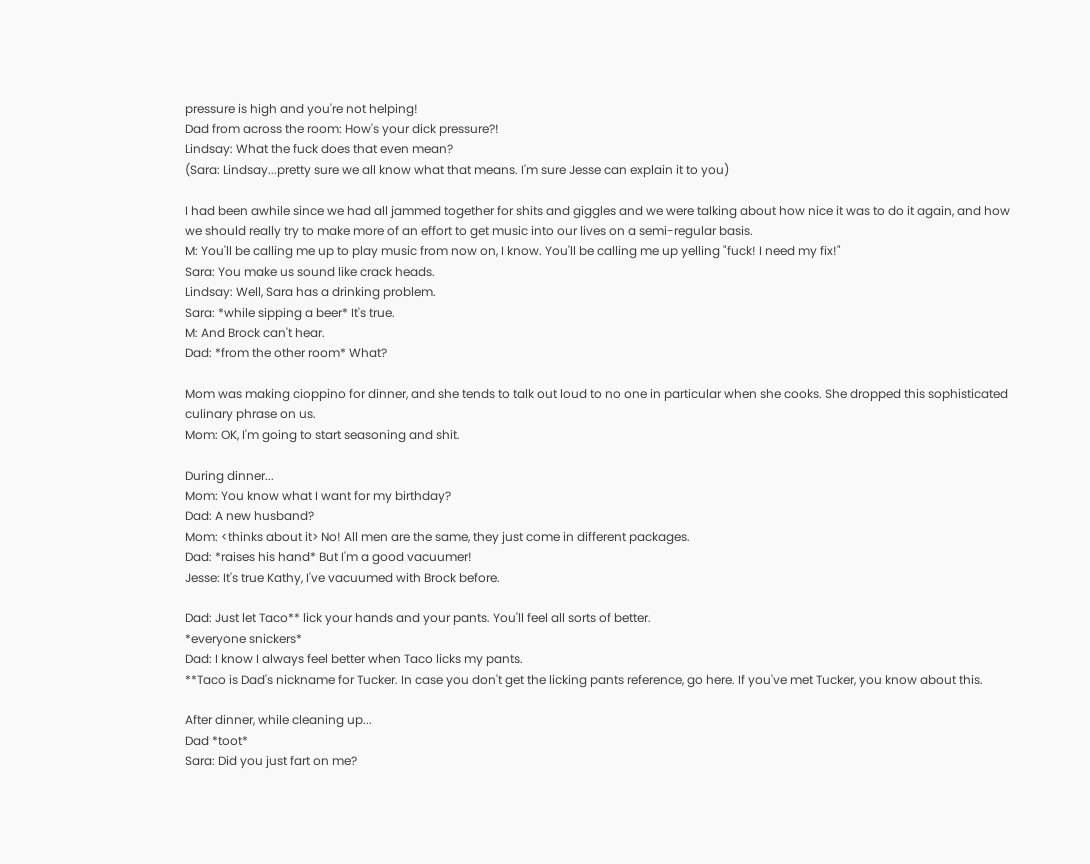pressure is high and you're not helping!
Dad from across the room: How's your dick pressure?!
Lindsay: What the fuck does that even mean?
(Sara: Lindsay...pretty sure we all know what that means. I'm sure Jesse can explain it to you)

I had been awhile since we had all jammed together for shits and giggles and we were talking about how nice it was to do it again, and how we should really try to make more of an effort to get music into our lives on a semi-regular basis.
M: You'll be calling me up to play music from now on, I know. You'll be calling me up yelling "fuck! I need my fix!"
Sara: You make us sound like crack heads.
Lindsay: Well, Sara has a drinking problem.
Sara: *while sipping a beer* It's true.
M: And Brock can't hear.
Dad: *from the other room* What?

Mom was making cioppino for dinner, and she tends to talk out loud to no one in particular when she cooks. She dropped this sophisticated culinary phrase on us.
Mom: OK, I'm going to start seasoning and shit.

During dinner...
Mom: You know what I want for my birthday?
Dad: A new husband?
Mom: <thinks about it> No! All men are the same, they just come in different packages.
Dad: *raises his hand* But I'm a good vacuumer!
Jesse: It's true Kathy, I've vacuumed with Brock before.

Dad: Just let Taco** lick your hands and your pants. You'll feel all sorts of better.
*everyone snickers*
Dad: I know I always feel better when Taco licks my pants.
**Taco is Dad's nickname for Tucker. In case you don't get the licking pants reference, go here. If you've met Tucker, you know about this.

After dinner, while cleaning up...
Dad *toot*
Sara: Did you just fart on me?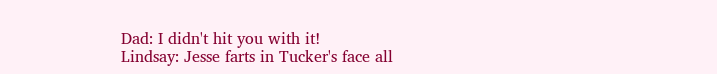Dad: I didn't hit you with it!
Lindsay: Jesse farts in Tucker's face all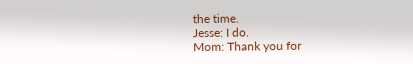the time.
Jesse: I do.
Mom: Thank you for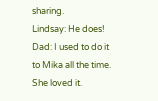sharing.
Lindsay: He does!
Dad: I used to do it to Mika all the time. She loved it.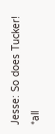Jesse: So does Tucker!
*all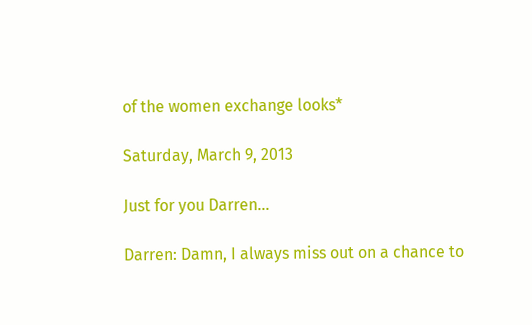of the women exchange looks*

Saturday, March 9, 2013

Just for you Darren...

Darren: Damn, I always miss out on a chance to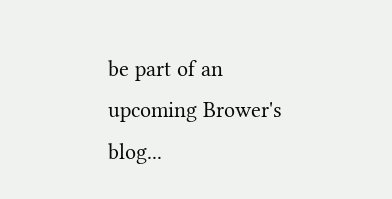be part of an upcoming Brower's blog...